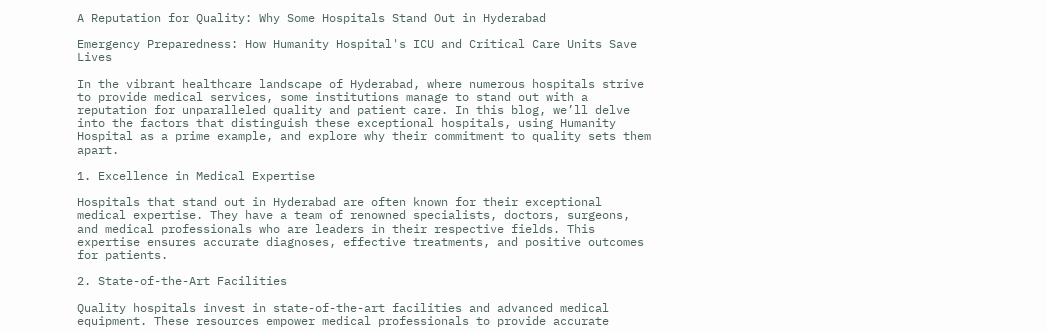A Reputation for Quality: Why Some Hospitals Stand Out in Hyderabad

Emergency Preparedness: How Humanity Hospital's ICU and Critical Care Units Save Lives

In the vibrant healthcare landscape of Hyderabad, where numerous hospitals strive to provide medical services, some institutions manage to stand out with a reputation for unparalleled quality and patient care. In this blog, we’ll delve into the factors that distinguish these exceptional hospitals, using Humanity Hospital as a prime example, and explore why their commitment to quality sets them apart.

1. Excellence in Medical Expertise

Hospitals that stand out in Hyderabad are often known for their exceptional medical expertise. They have a team of renowned specialists, doctors, surgeons, and medical professionals who are leaders in their respective fields. This expertise ensures accurate diagnoses, effective treatments, and positive outcomes for patients.

2. State-of-the-Art Facilities

Quality hospitals invest in state-of-the-art facilities and advanced medical equipment. These resources empower medical professionals to provide accurate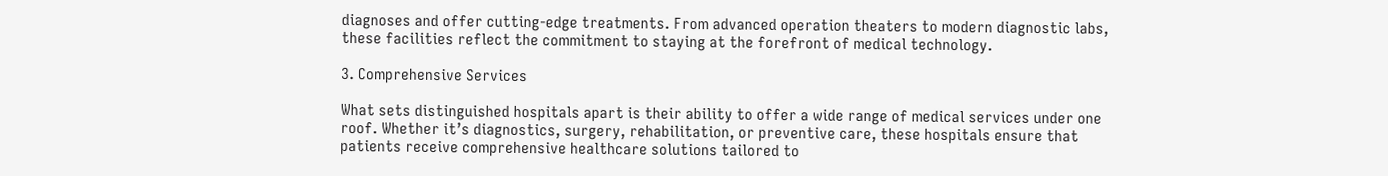diagnoses and offer cutting-edge treatments. From advanced operation theaters to modern diagnostic labs, these facilities reflect the commitment to staying at the forefront of medical technology.

3. Comprehensive Services

What sets distinguished hospitals apart is their ability to offer a wide range of medical services under one roof. Whether it’s diagnostics, surgery, rehabilitation, or preventive care, these hospitals ensure that patients receive comprehensive healthcare solutions tailored to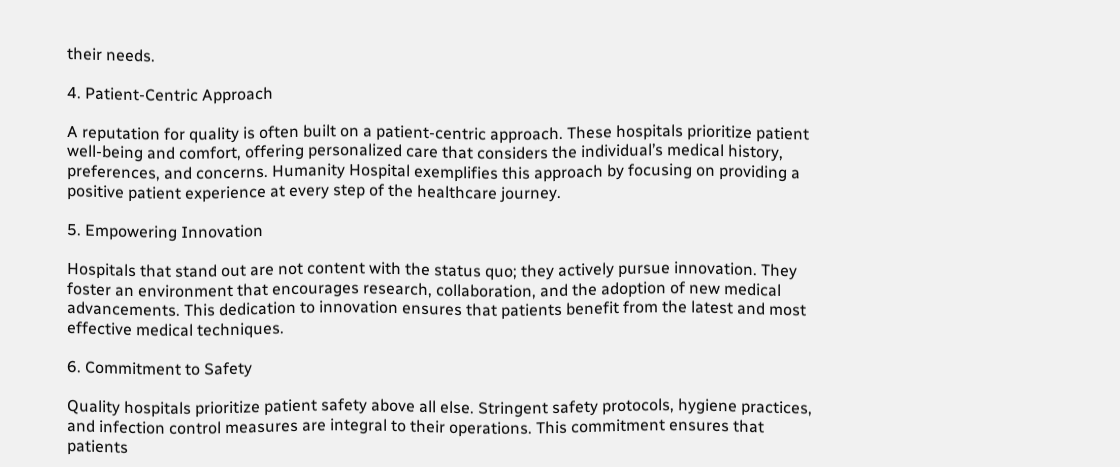their needs.

4. Patient-Centric Approach

A reputation for quality is often built on a patient-centric approach. These hospitals prioritize patient well-being and comfort, offering personalized care that considers the individual’s medical history, preferences, and concerns. Humanity Hospital exemplifies this approach by focusing on providing a positive patient experience at every step of the healthcare journey.

5. Empowering Innovation

Hospitals that stand out are not content with the status quo; they actively pursue innovation. They foster an environment that encourages research, collaboration, and the adoption of new medical advancements. This dedication to innovation ensures that patients benefit from the latest and most effective medical techniques.

6. Commitment to Safety

Quality hospitals prioritize patient safety above all else. Stringent safety protocols, hygiene practices, and infection control measures are integral to their operations. This commitment ensures that patients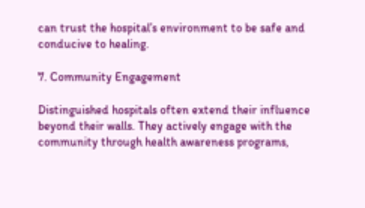can trust the hospital’s environment to be safe and conducive to healing.

7. Community Engagement

Distinguished hospitals often extend their influence beyond their walls. They actively engage with the community through health awareness programs,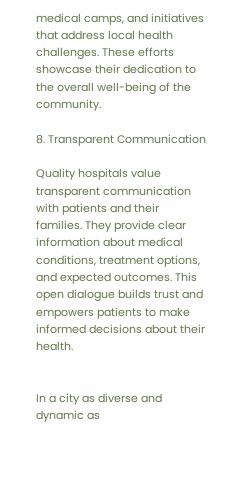medical camps, and initiatives that address local health challenges. These efforts showcase their dedication to the overall well-being of the community.

8. Transparent Communication

Quality hospitals value transparent communication with patients and their families. They provide clear information about medical conditions, treatment options, and expected outcomes. This open dialogue builds trust and empowers patients to make informed decisions about their health.


In a city as diverse and dynamic as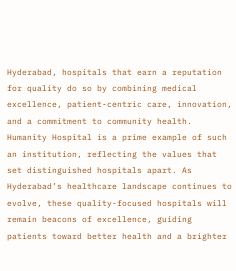Hyderabad, hospitals that earn a reputation for quality do so by combining medical excellence, patient-centric care, innovation, and a commitment to community health. Humanity Hospital is a prime example of such an institution, reflecting the values that set distinguished hospitals apart. As Hyderabad’s healthcare landscape continues to evolve, these quality-focused hospitals will remain beacons of excellence, guiding patients toward better health and a brighter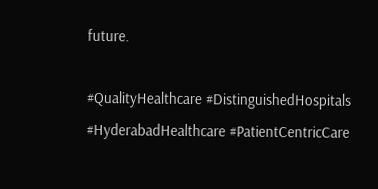future.

#QualityHealthcare #DistinguishedHospitals #HyderabadHealthcare #PatientCentricCare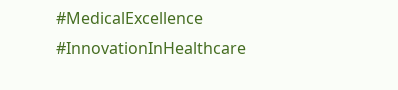#MedicalExcellence #InnovationInHealthcare